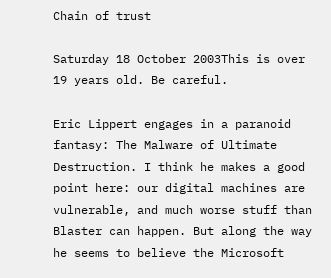Chain of trust

Saturday 18 October 2003This is over 19 years old. Be careful.

Eric Lippert engages in a paranoid fantasy: The Malware of Ultimate Destruction. I think he makes a good point here: our digital machines are vulnerable, and much worse stuff than Blaster can happen. But along the way he seems to believe the Microsoft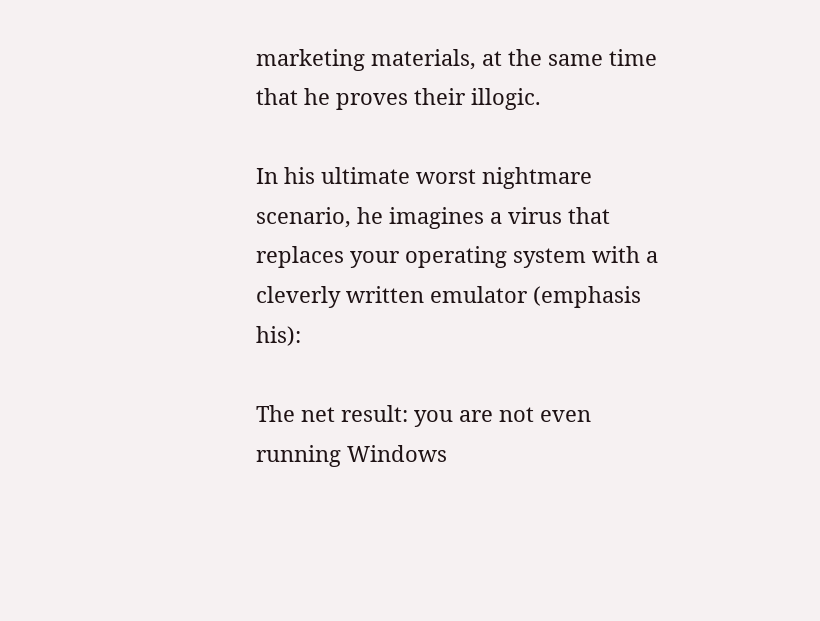marketing materials, at the same time that he proves their illogic.

In his ultimate worst nightmare scenario, he imagines a virus that replaces your operating system with a cleverly written emulator (emphasis his):

The net result: you are not even running Windows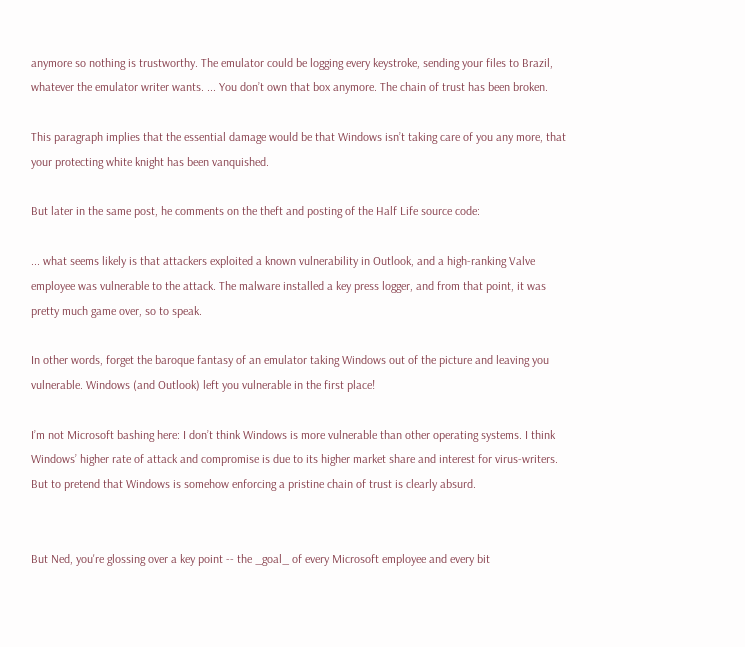anymore so nothing is trustworthy. The emulator could be logging every keystroke, sending your files to Brazil, whatever the emulator writer wants. ... You don’t own that box anymore. The chain of trust has been broken.

This paragraph implies that the essential damage would be that Windows isn’t taking care of you any more, that your protecting white knight has been vanquished.

But later in the same post, he comments on the theft and posting of the Half Life source code:

... what seems likely is that attackers exploited a known vulnerability in Outlook, and a high-ranking Valve employee was vulnerable to the attack. The malware installed a key press logger, and from that point, it was pretty much game over, so to speak.

In other words, forget the baroque fantasy of an emulator taking Windows out of the picture and leaving you vulnerable. Windows (and Outlook) left you vulnerable in the first place!

I’m not Microsoft bashing here: I don’t think Windows is more vulnerable than other operating systems. I think Windows’ higher rate of attack and compromise is due to its higher market share and interest for virus-writers. But to pretend that Windows is somehow enforcing a pristine chain of trust is clearly absurd.


But Ned, you're glossing over a key point -- the _goal_ of every Microsoft employee and every bit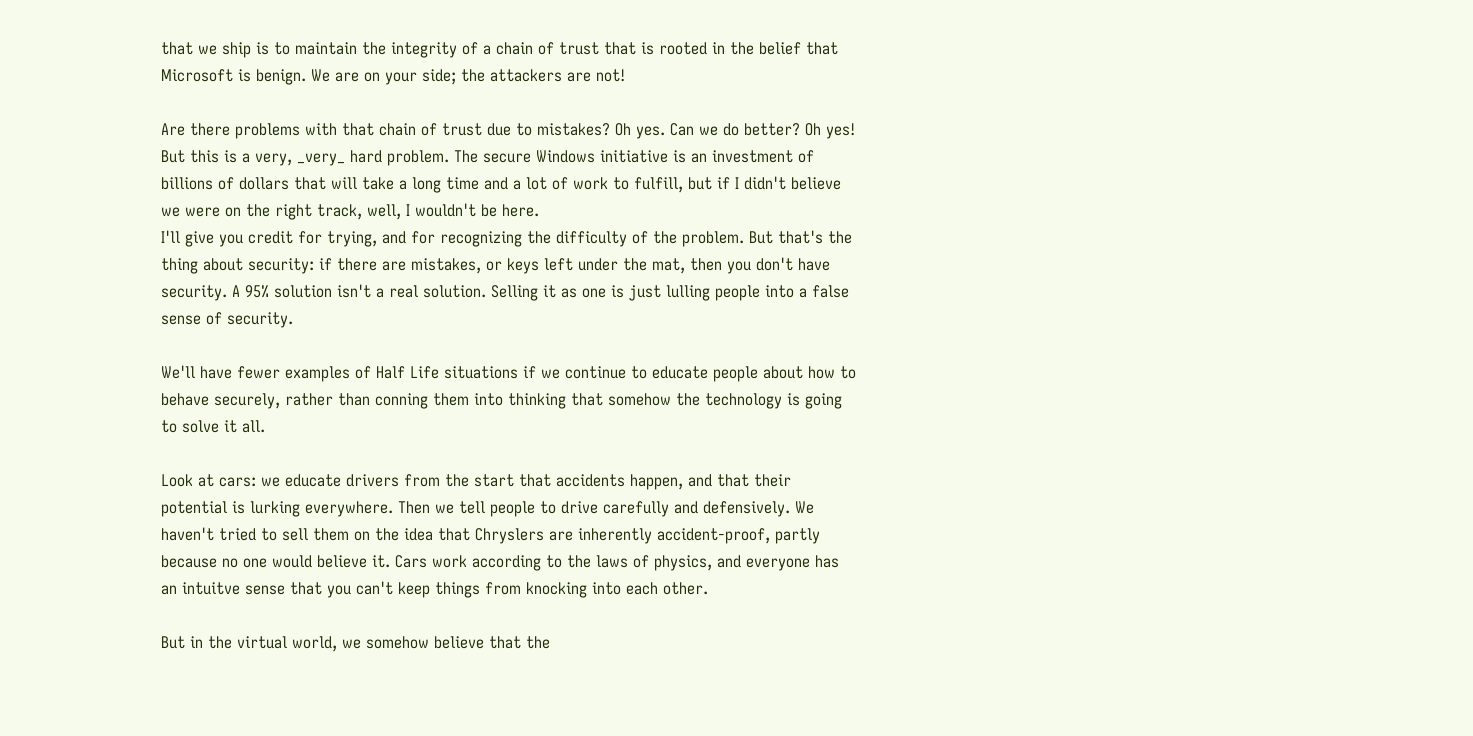that we ship is to maintain the integrity of a chain of trust that is rooted in the belief that Microsoft is benign. We are on your side; the attackers are not!

Are there problems with that chain of trust due to mistakes? Oh yes. Can we do better? Oh yes! But this is a very, _very_ hard problem. The secure Windows initiative is an investment of billions of dollars that will take a long time and a lot of work to fulfill, but if I didn't believe we were on the right track, well, I wouldn't be here.
I'll give you credit for trying, and for recognizing the difficulty of the problem. But that's the thing about security: if there are mistakes, or keys left under the mat, then you don't have security. A 95% solution isn't a real solution. Selling it as one is just lulling people into a false sense of security.

We'll have fewer examples of Half Life situations if we continue to educate people about how to behave securely, rather than conning them into thinking that somehow the technology is going to solve it all.

Look at cars: we educate drivers from the start that accidents happen, and that their potential is lurking everywhere. Then we tell people to drive carefully and defensively. We haven't tried to sell them on the idea that Chryslers are inherently accident-proof, partly because no one would believe it. Cars work according to the laws of physics, and everyone has an intuitve sense that you can't keep things from knocking into each other.

But in the virtual world, we somehow believe that the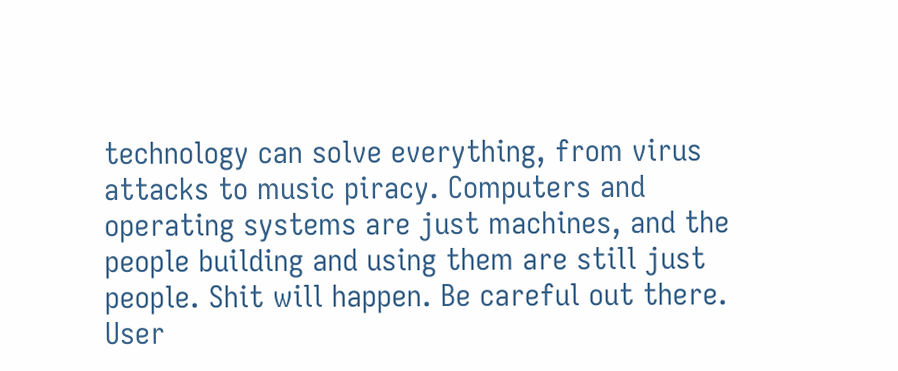technology can solve everything, from virus attacks to music piracy. Computers and operating systems are just machines, and the people building and using them are still just people. Shit will happen. Be careful out there.
User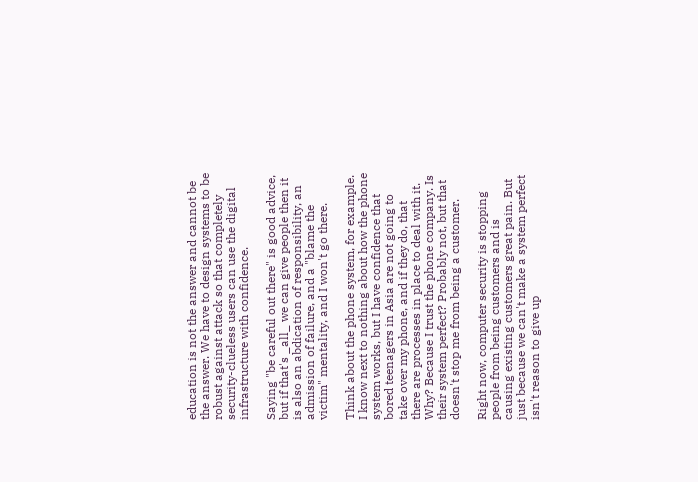education is not the answer and cannot be the answer. We have to design systems to be robust against attack so that completely security-clueless users can use the digital infrastructure with confidence.

Saying "be careful out there" is good advice, but if that's _all_ we can give people then it is also an abdication of responsibility, an admission of failure, and a "blame the victim" mentality, and I won't go there.

Think about the phone system, for example. I know next to nothing about how the phone system works, but I have confidence that bored teenagers in Asia are not going to take over my phone, and if they do, that there are processes in place to deal with it. Why? Because I trust the phone company. Is their system perfect? Probably not, but that doesn't stop me from being a customer.

Right now, computer security is stopping people from being customers and is causing existing customers great pain. But just because we can't make a system perfect isn't reason to give up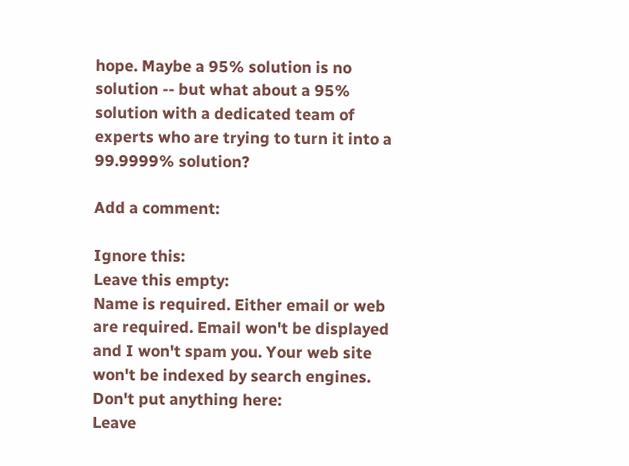hope. Maybe a 95% solution is no solution -- but what about a 95% solution with a dedicated team of experts who are trying to turn it into a 99.9999% solution?

Add a comment:

Ignore this:
Leave this empty:
Name is required. Either email or web are required. Email won't be displayed and I won't spam you. Your web site won't be indexed by search engines.
Don't put anything here:
Leave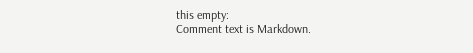this empty:
Comment text is Markdown.